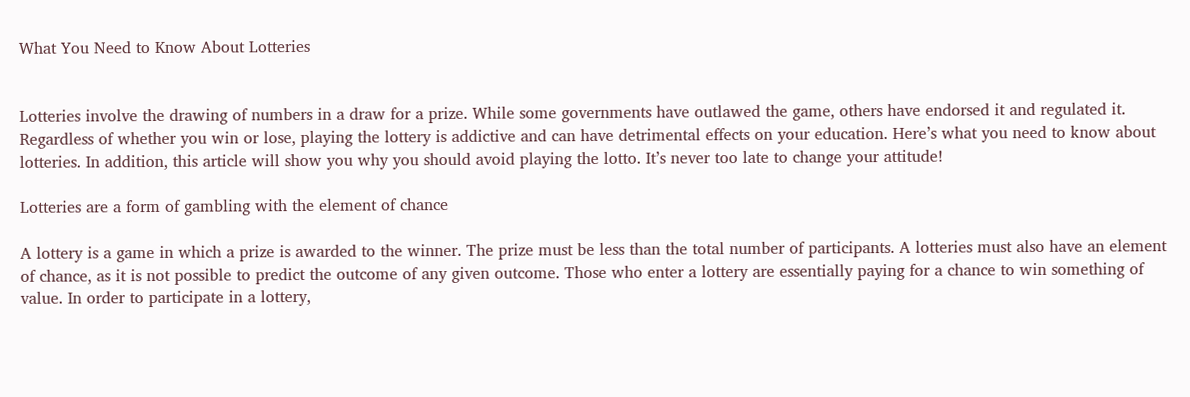What You Need to Know About Lotteries


Lotteries involve the drawing of numbers in a draw for a prize. While some governments have outlawed the game, others have endorsed it and regulated it. Regardless of whether you win or lose, playing the lottery is addictive and can have detrimental effects on your education. Here’s what you need to know about lotteries. In addition, this article will show you why you should avoid playing the lotto. It’s never too late to change your attitude!

Lotteries are a form of gambling with the element of chance

A lottery is a game in which a prize is awarded to the winner. The prize must be less than the total number of participants. A lotteries must also have an element of chance, as it is not possible to predict the outcome of any given outcome. Those who enter a lottery are essentially paying for a chance to win something of value. In order to participate in a lottery,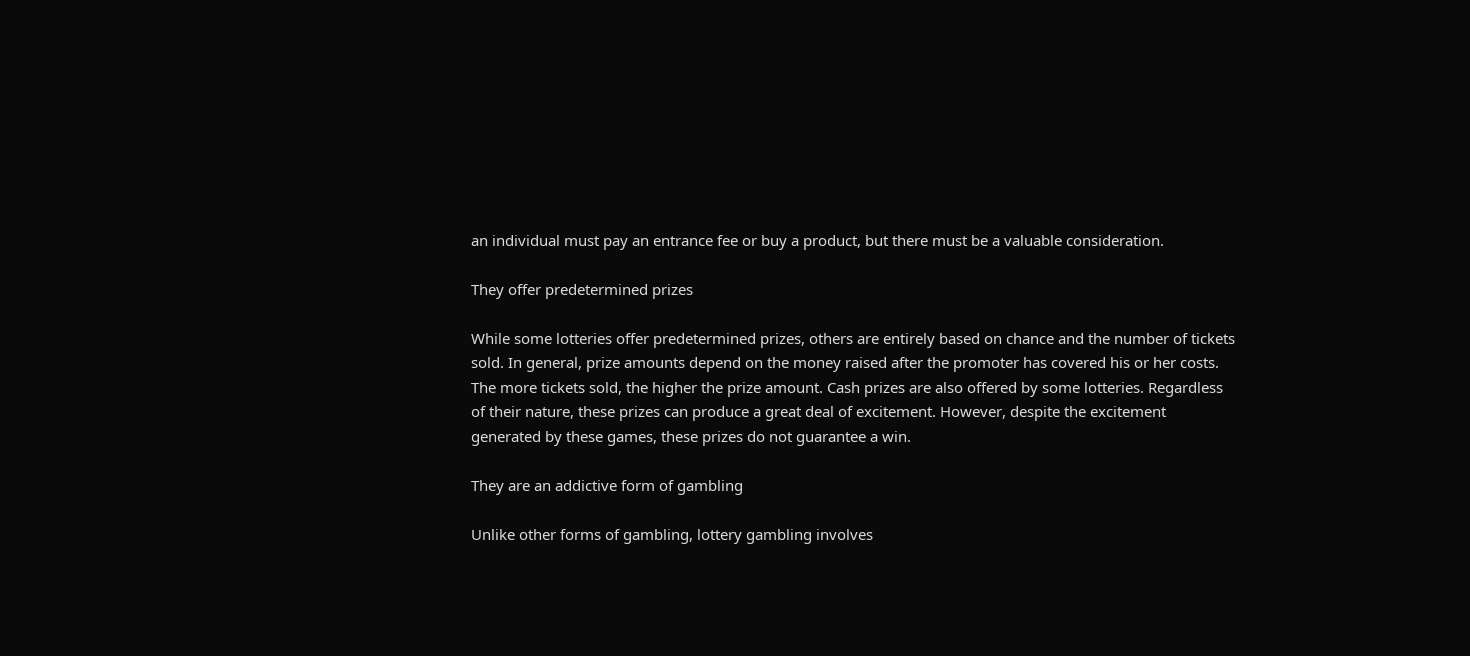an individual must pay an entrance fee or buy a product, but there must be a valuable consideration.

They offer predetermined prizes

While some lotteries offer predetermined prizes, others are entirely based on chance and the number of tickets sold. In general, prize amounts depend on the money raised after the promoter has covered his or her costs. The more tickets sold, the higher the prize amount. Cash prizes are also offered by some lotteries. Regardless of their nature, these prizes can produce a great deal of excitement. However, despite the excitement generated by these games, these prizes do not guarantee a win.

They are an addictive form of gambling

Unlike other forms of gambling, lottery gambling involves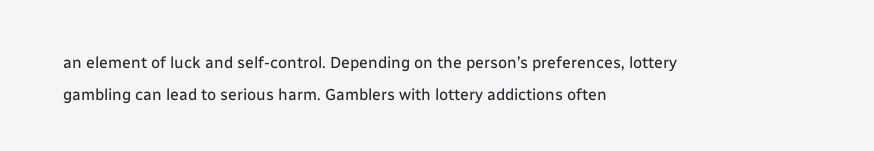an element of luck and self-control. Depending on the person’s preferences, lottery gambling can lead to serious harm. Gamblers with lottery addictions often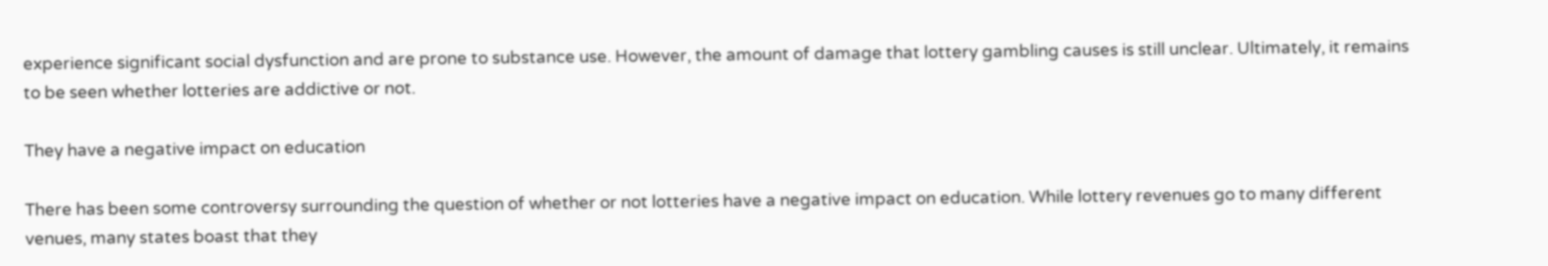experience significant social dysfunction and are prone to substance use. However, the amount of damage that lottery gambling causes is still unclear. Ultimately, it remains to be seen whether lotteries are addictive or not.

They have a negative impact on education

There has been some controversy surrounding the question of whether or not lotteries have a negative impact on education. While lottery revenues go to many different venues, many states boast that they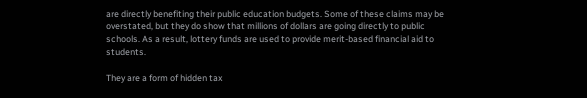are directly benefiting their public education budgets. Some of these claims may be overstated, but they do show that millions of dollars are going directly to public schools. As a result, lottery funds are used to provide merit-based financial aid to students.

They are a form of hidden tax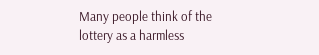Many people think of the lottery as a harmless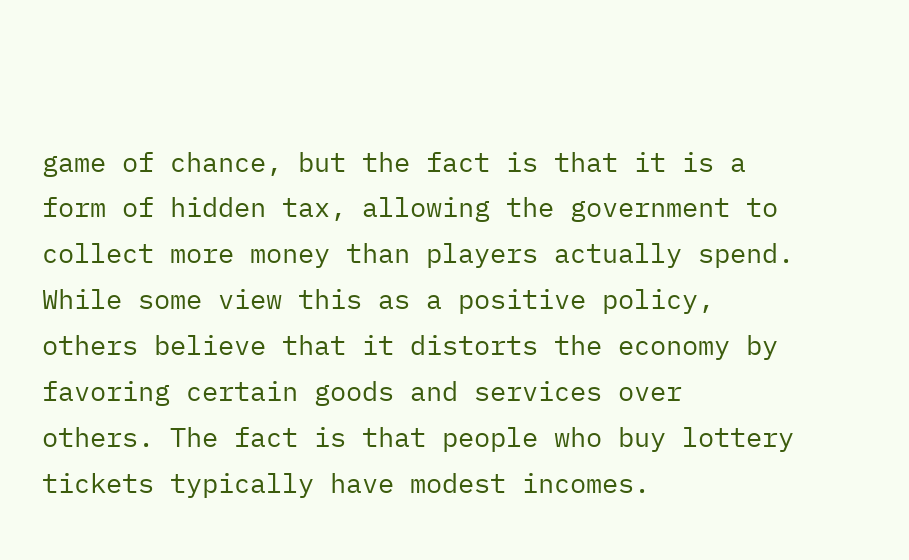game of chance, but the fact is that it is a form of hidden tax, allowing the government to collect more money than players actually spend. While some view this as a positive policy, others believe that it distorts the economy by favoring certain goods and services over others. The fact is that people who buy lottery tickets typically have modest incomes.